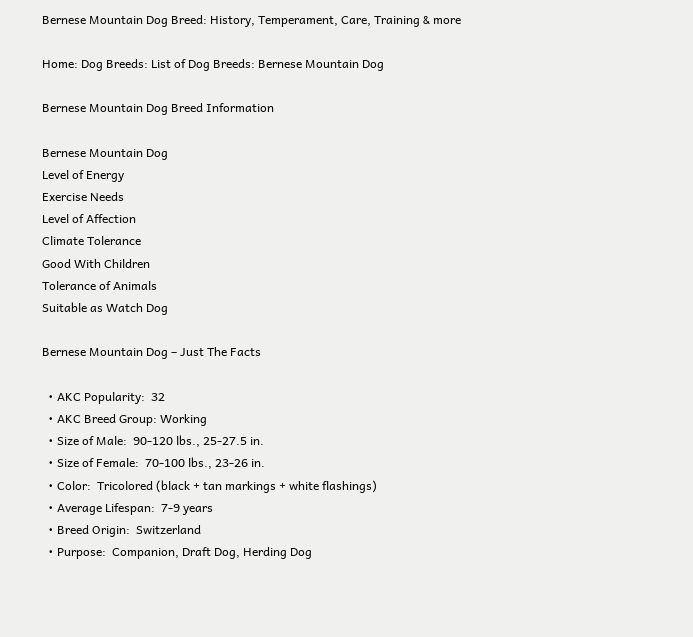Bernese Mountain Dog Breed: History, Temperament, Care, Training & more

Home: Dog Breeds: List of Dog Breeds: Bernese Mountain Dog

Bernese Mountain Dog Breed Information

Bernese Mountain Dog
Level of Energy
Exercise Needs
Level of Affection
Climate Tolerance
Good With Children
Tolerance of Animals
Suitable as Watch Dog

Bernese Mountain Dog – Just The Facts

  • AKC Popularity:  32
  • AKC Breed Group: Working
  • Size of Male:  90-120 lbs., 25-27.5 in.
  • Size of Female:  70-100 lbs., 23-26 in.
  • Color:  Tricolored (black + tan markings + white flashings)
  • Average Lifespan:  7-9 years
  • Breed Origin:  Switzerland
  • Purpose:  Companion, Draft Dog, Herding Dog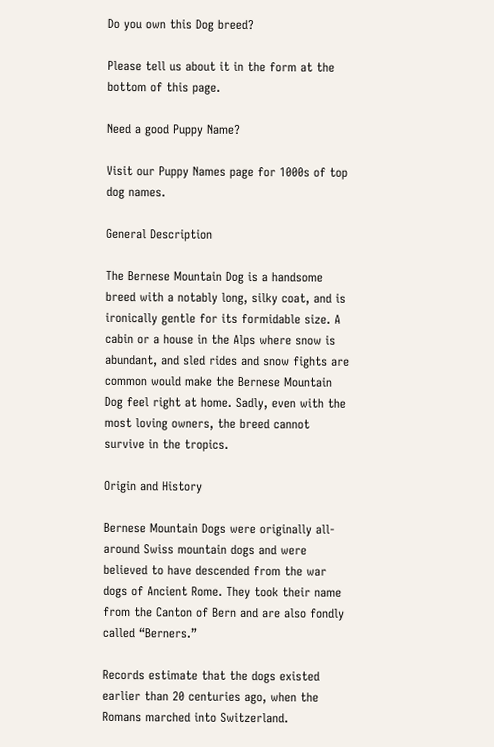Do you own this Dog breed?

Please tell us about it in the form at the bottom of this page.

Need a good Puppy Name?

Visit our Puppy Names page for 1000s of top dog names.

General Description

The Bernese Mountain Dog is a handsome breed with a notably long, silky coat, and is ironically gentle for its formidable size. A cabin or a house in the Alps where snow is abundant, and sled rides and snow fights are common would make the Bernese Mountain Dog feel right at home. Sadly, even with the most loving owners, the breed cannot survive in the tropics.

Origin and History

Bernese Mountain Dogs were originally all-around Swiss mountain dogs and were believed to have descended from the war dogs of Ancient Rome. They took their name from the Canton of Bern and are also fondly called “Berners.”

Records estimate that the dogs existed earlier than 20 centuries ago, when the Romans marched into Switzerland.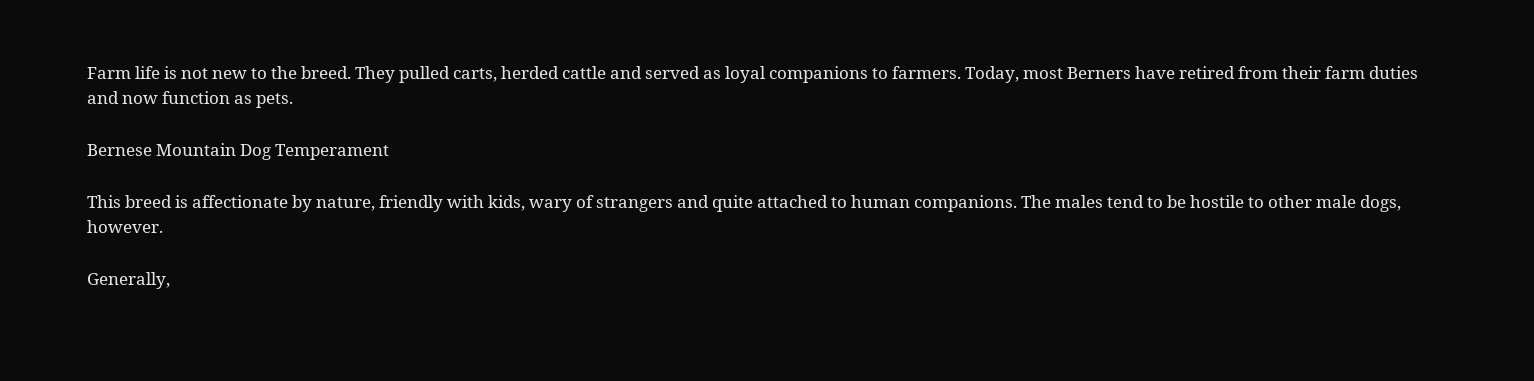Farm life is not new to the breed. They pulled carts, herded cattle and served as loyal companions to farmers. Today, most Berners have retired from their farm duties and now function as pets.

Bernese Mountain Dog Temperament

This breed is affectionate by nature, friendly with kids, wary of strangers and quite attached to human companions. The males tend to be hostile to other male dogs, however.

Generally,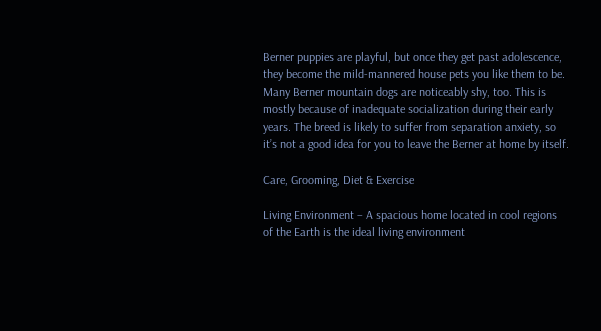Berner puppies are playful, but once they get past adolescence, they become the mild-mannered house pets you like them to be. Many Berner mountain dogs are noticeably shy, too. This is mostly because of inadequate socialization during their early years. The breed is likely to suffer from separation anxiety, so it’s not a good idea for you to leave the Berner at home by itself.

Care, Grooming, Diet & Exercise

Living Environment – A spacious home located in cool regions of the Earth is the ideal living environment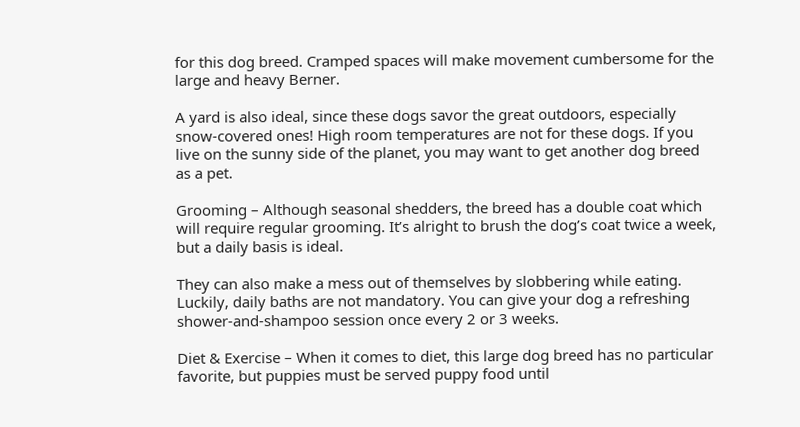for this dog breed. Cramped spaces will make movement cumbersome for the large and heavy Berner.

A yard is also ideal, since these dogs savor the great outdoors, especially snow-covered ones! High room temperatures are not for these dogs. If you live on the sunny side of the planet, you may want to get another dog breed as a pet.

Grooming – Although seasonal shedders, the breed has a double coat which will require regular grooming. It’s alright to brush the dog’s coat twice a week, but a daily basis is ideal.

They can also make a mess out of themselves by slobbering while eating. Luckily, daily baths are not mandatory. You can give your dog a refreshing shower-and-shampoo session once every 2 or 3 weeks.

Diet & Exercise – When it comes to diet, this large dog breed has no particular favorite, but puppies must be served puppy food until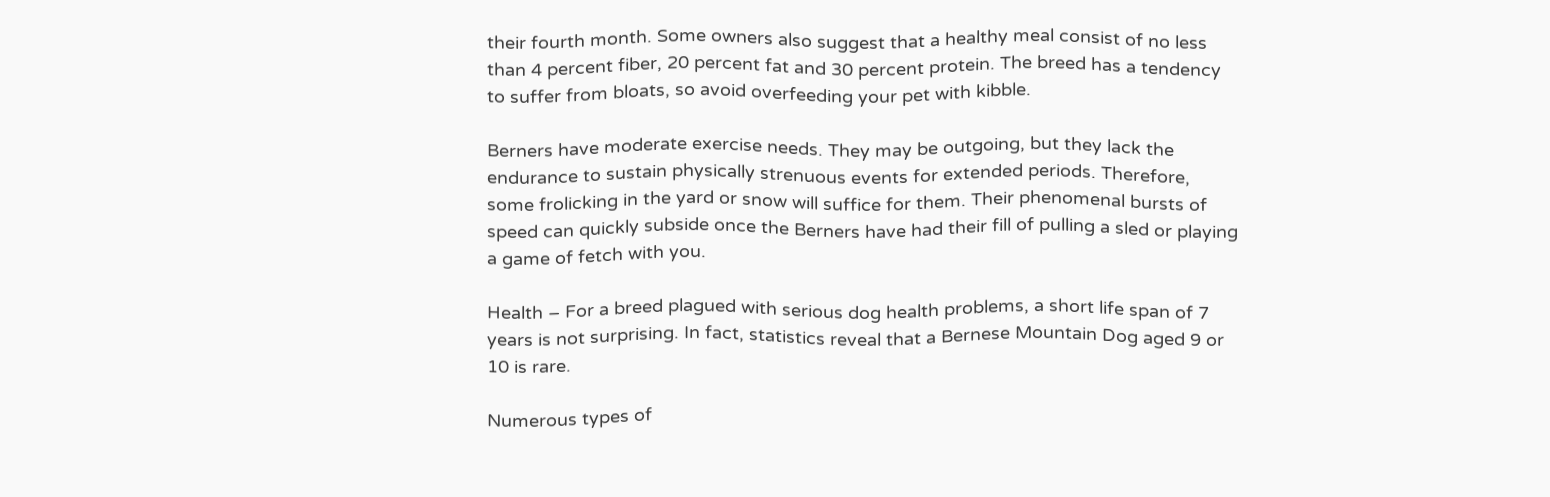their fourth month. Some owners also suggest that a healthy meal consist of no less than 4 percent fiber, 20 percent fat and 30 percent protein. The breed has a tendency to suffer from bloats, so avoid overfeeding your pet with kibble.

Berners have moderate exercise needs. They may be outgoing, but they lack the endurance to sustain physically strenuous events for extended periods. Therefore, some frolicking in the yard or snow will suffice for them. Their phenomenal bursts of speed can quickly subside once the Berners have had their fill of pulling a sled or playing a game of fetch with you.

Health – For a breed plagued with serious dog health problems, a short life span of 7 years is not surprising. In fact, statistics reveal that a Bernese Mountain Dog aged 9 or 10 is rare.

Numerous types of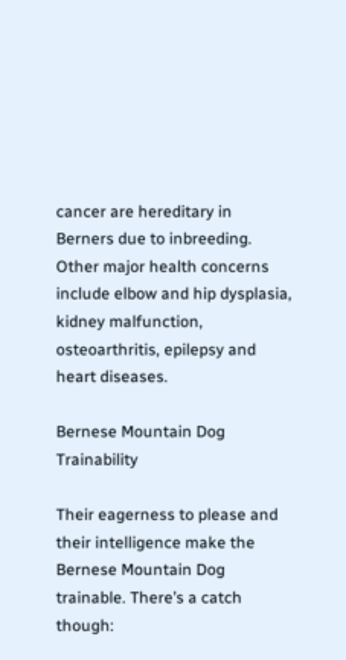cancer are hereditary in Berners due to inbreeding. Other major health concerns include elbow and hip dysplasia, kidney malfunction, osteoarthritis, epilepsy and heart diseases.

Bernese Mountain Dog Trainability

Their eagerness to please and their intelligence make the Bernese Mountain Dog trainable. There’s a catch though: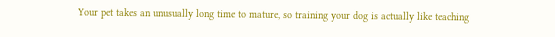Your pet takes an unusually long time to mature, so training your dog is actually like teaching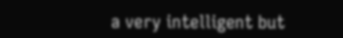a very intelligent but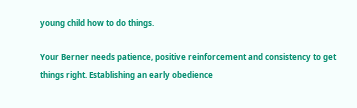young child how to do things.

Your Berner needs patience, positive reinforcement and consistency to get things right. Establishing an early obedience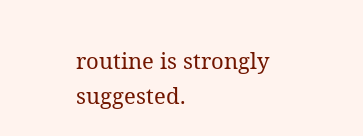routine is strongly suggested.